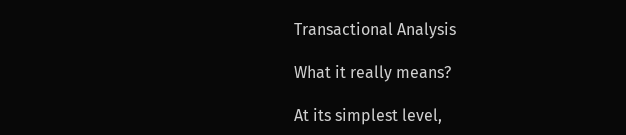Transactional Analysis

What it really means?

At its simplest level,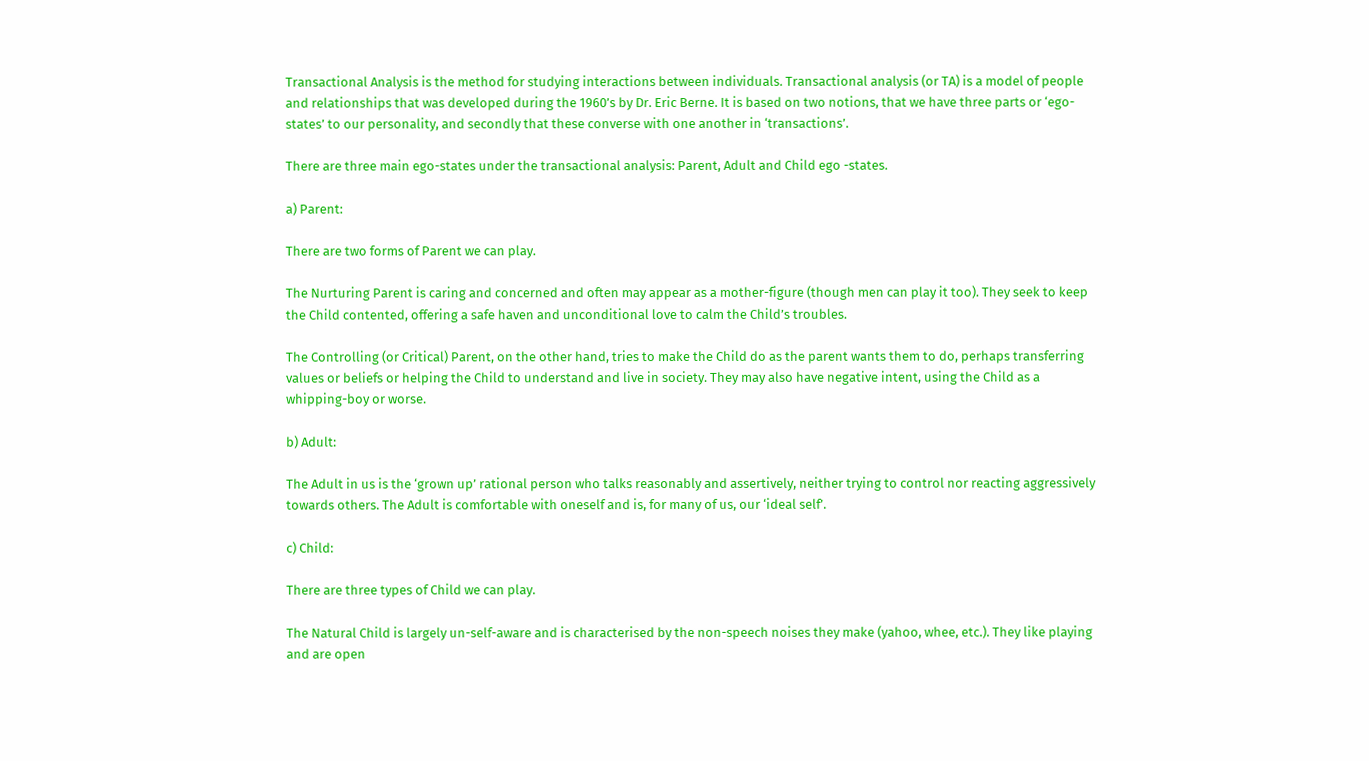Transactional Analysis is the method for studying interactions between individuals. Transactional analysis (or TA) is a model of people and relationships that was developed during the 1960’s by Dr. Eric Berne. It is based on two notions, that we have three parts or ‘ego-states’ to our personality, and secondly that these converse with one another in ‘transactions’.

There are three main ego-states under the transactional analysis: Parent, Adult and Child ego -states.

a) Parent:

There are two forms of Parent we can play.

The Nurturing Parent is caring and concerned and often may appear as a mother-figure (though men can play it too). They seek to keep the Child contented, offering a safe haven and unconditional love to calm the Child’s troubles.

The Controlling (or Critical) Parent, on the other hand, tries to make the Child do as the parent wants them to do, perhaps transferring values or beliefs or helping the Child to understand and live in society. They may also have negative intent, using the Child as a whipping-boy or worse.

b) Adult:

The Adult in us is the ‘grown up’ rational person who talks reasonably and assertively, neither trying to control nor reacting aggressively towards others. The Adult is comfortable with oneself and is, for many of us, our ‘ideal self’.

c) Child:

There are three types of Child we can play.

The Natural Child is largely un-self-aware and is characterised by the non-speech noises they make (yahoo, whee, etc.). They like playing and are open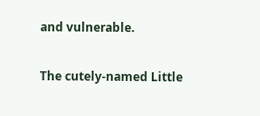and vulnerable.

The cutely-named Little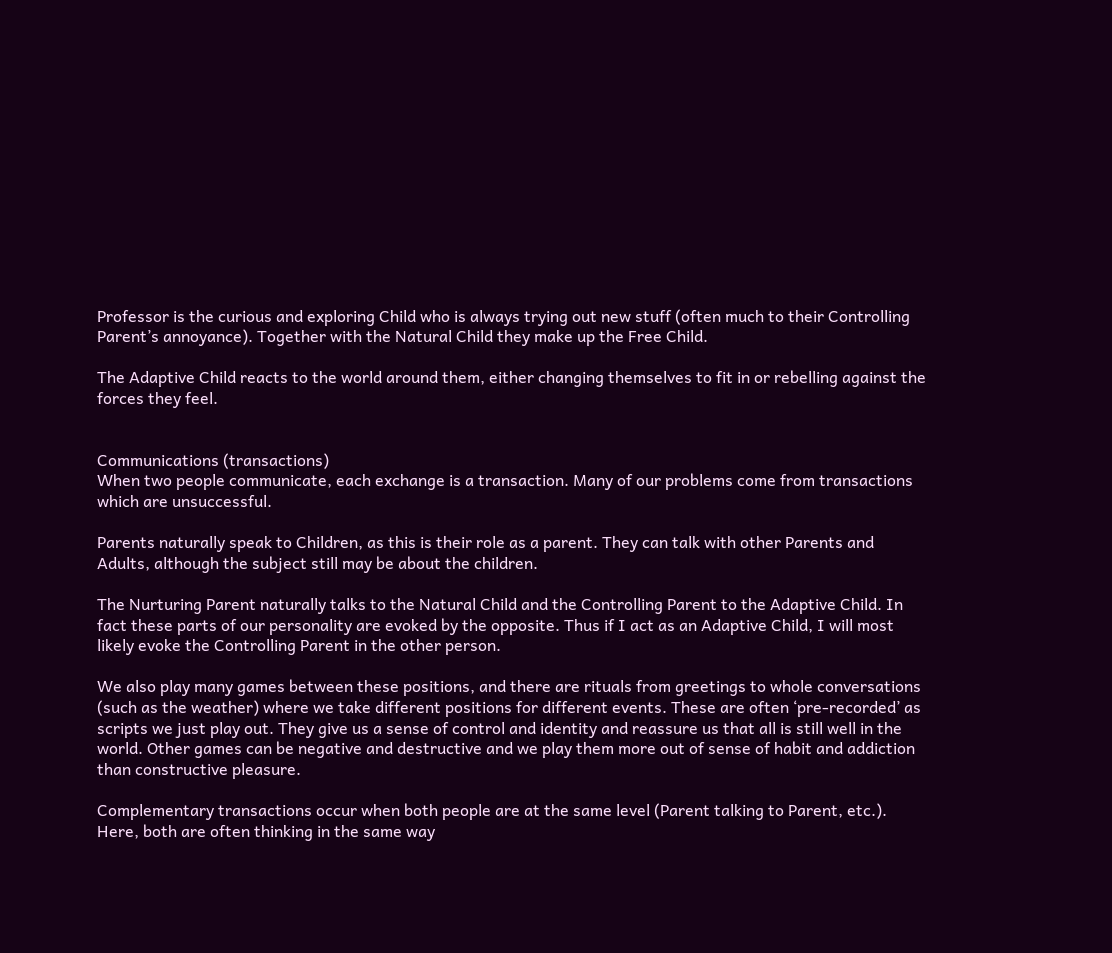Professor is the curious and exploring Child who is always trying out new stuff (often much to their Controlling Parent’s annoyance). Together with the Natural Child they make up the Free Child.

The Adaptive Child reacts to the world around them, either changing themselves to fit in or rebelling against the forces they feel.


Communications (transactions)
When two people communicate, each exchange is a transaction. Many of our problems come from transactions which are unsuccessful.

Parents naturally speak to Children, as this is their role as a parent. They can talk with other Parents and Adults, although the subject still may be about the children.

The Nurturing Parent naturally talks to the Natural Child and the Controlling Parent to the Adaptive Child. In fact these parts of our personality are evoked by the opposite. Thus if I act as an Adaptive Child, I will most likely evoke the Controlling Parent in the other person.

We also play many games between these positions, and there are rituals from greetings to whole conversations (such as the weather) where we take different positions for different events. These are often ‘pre-recorded’ as scripts we just play out. They give us a sense of control and identity and reassure us that all is still well in the world. Other games can be negative and destructive and we play them more out of sense of habit and addiction than constructive pleasure.

Complementary transactions occur when both people are at the same level (Parent talking to Parent, etc.). Here, both are often thinking in the same way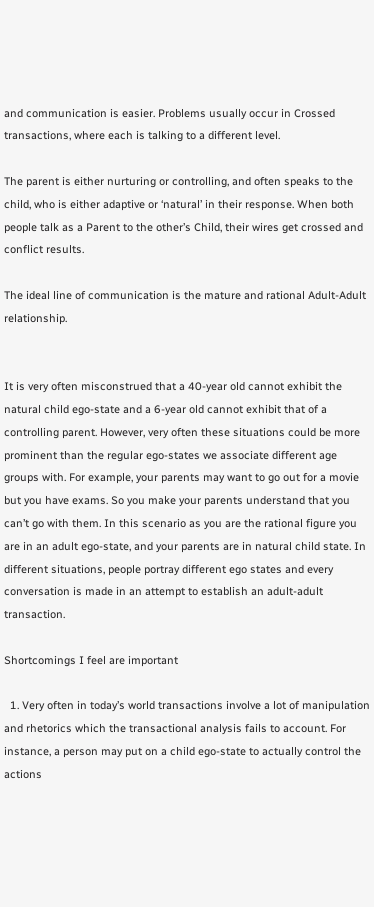and communication is easier. Problems usually occur in Crossed transactions, where each is talking to a different level.

The parent is either nurturing or controlling, and often speaks to the child, who is either adaptive or ‘natural’ in their response. When both people talk as a Parent to the other’s Child, their wires get crossed and conflict results.

The ideal line of communication is the mature and rational Adult-Adult relationship.


It is very often misconstrued that a 40-year old cannot exhibit the natural child ego-state and a 6-year old cannot exhibit that of a controlling parent. However, very often these situations could be more prominent than the regular ego-states we associate different age groups with. For example, your parents may want to go out for a movie but you have exams. So you make your parents understand that you can’t go with them. In this scenario as you are the rational figure you are in an adult ego-state, and your parents are in natural child state. In different situations, people portray different ego states and every conversation is made in an attempt to establish an adult-adult transaction.

Shortcomings I feel are important

  1. Very often in today’s world transactions involve a lot of manipulation and rhetorics which the transactional analysis fails to account. For instance, a person may put on a child ego-state to actually control the actions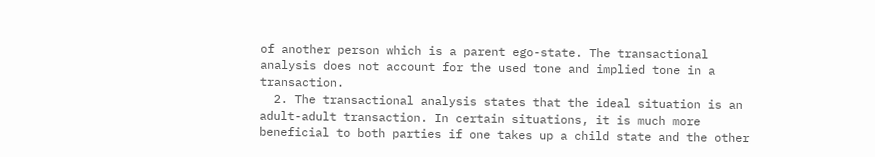of another person which is a parent ego-state. The transactional analysis does not account for the used tone and implied tone in a transaction.
  2. The transactional analysis states that the ideal situation is an adult-adult transaction. In certain situations, it is much more beneficial to both parties if one takes up a child state and the other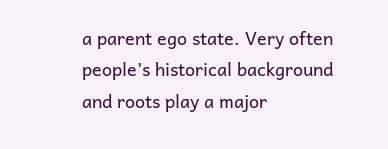a parent ego state. Very often people’s historical background and roots play a major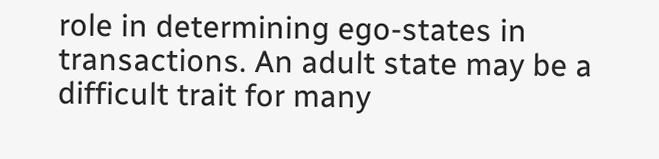role in determining ego-states in transactions. An adult state may be a difficult trait for many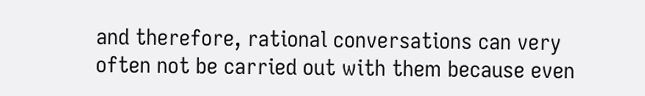and therefore, rational conversations can very often not be carried out with them because even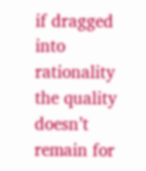if dragged into rationality the quality doesn’t remain for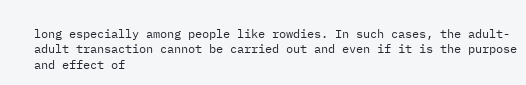long especially among people like rowdies. In such cases, the adult-adult transaction cannot be carried out and even if it is the purpose and effect of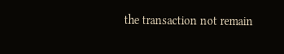the transaction not remain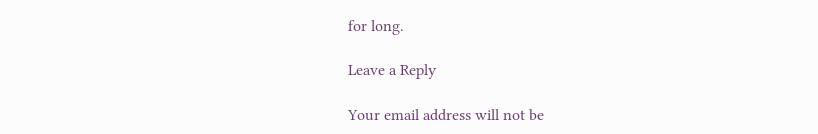for long.

Leave a Reply

Your email address will not be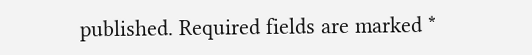published. Required fields are marked *